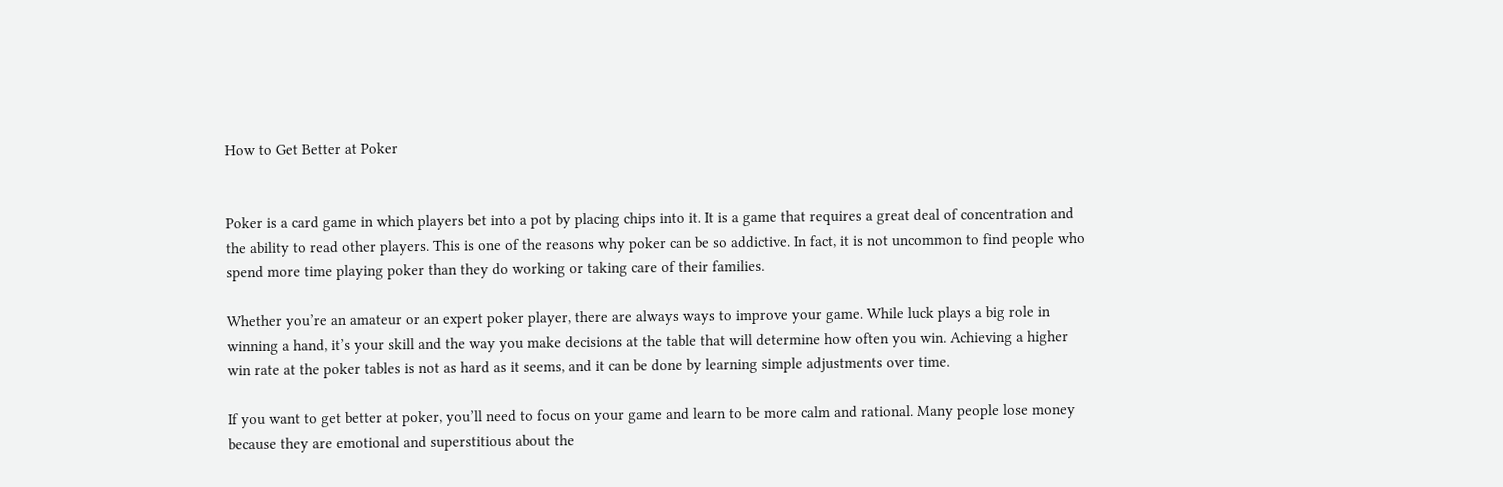How to Get Better at Poker


Poker is a card game in which players bet into a pot by placing chips into it. It is a game that requires a great deal of concentration and the ability to read other players. This is one of the reasons why poker can be so addictive. In fact, it is not uncommon to find people who spend more time playing poker than they do working or taking care of their families.

Whether you’re an amateur or an expert poker player, there are always ways to improve your game. While luck plays a big role in winning a hand, it’s your skill and the way you make decisions at the table that will determine how often you win. Achieving a higher win rate at the poker tables is not as hard as it seems, and it can be done by learning simple adjustments over time.

If you want to get better at poker, you’ll need to focus on your game and learn to be more calm and rational. Many people lose money because they are emotional and superstitious about the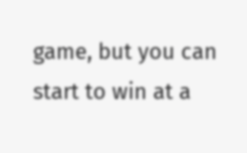game, but you can start to win at a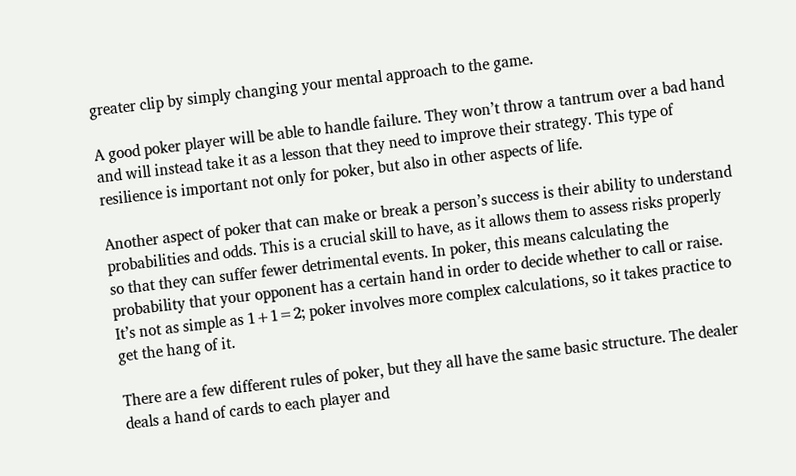greater clip by simply changing your mental approach to the game.

A good poker player will be able to handle failure. They won’t throw a tantrum over a bad hand and will instead take it as a lesson that they need to improve their strategy. This type of resilience is important not only for poker, but also in other aspects of life.

Another aspect of poker that can make or break a person’s success is their ability to understand probabilities and odds. This is a crucial skill to have, as it allows them to assess risks properly so that they can suffer fewer detrimental events. In poker, this means calculating the probability that your opponent has a certain hand in order to decide whether to call or raise. It’s not as simple as 1+1=2; poker involves more complex calculations, so it takes practice to get the hang of it.

There are a few different rules of poker, but they all have the same basic structure. The dealer deals a hand of cards to each player and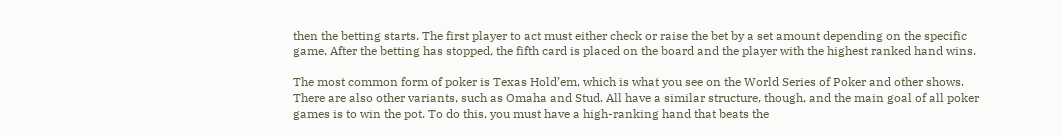then the betting starts. The first player to act must either check or raise the bet by a set amount depending on the specific game. After the betting has stopped, the fifth card is placed on the board and the player with the highest ranked hand wins.

The most common form of poker is Texas Hold’em, which is what you see on the World Series of Poker and other shows. There are also other variants, such as Omaha and Stud. All have a similar structure, though, and the main goal of all poker games is to win the pot. To do this, you must have a high-ranking hand that beats the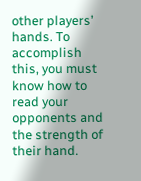other players’ hands. To accomplish this, you must know how to read your opponents and the strength of their hand.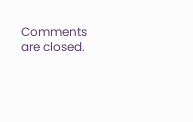Comments are closed.